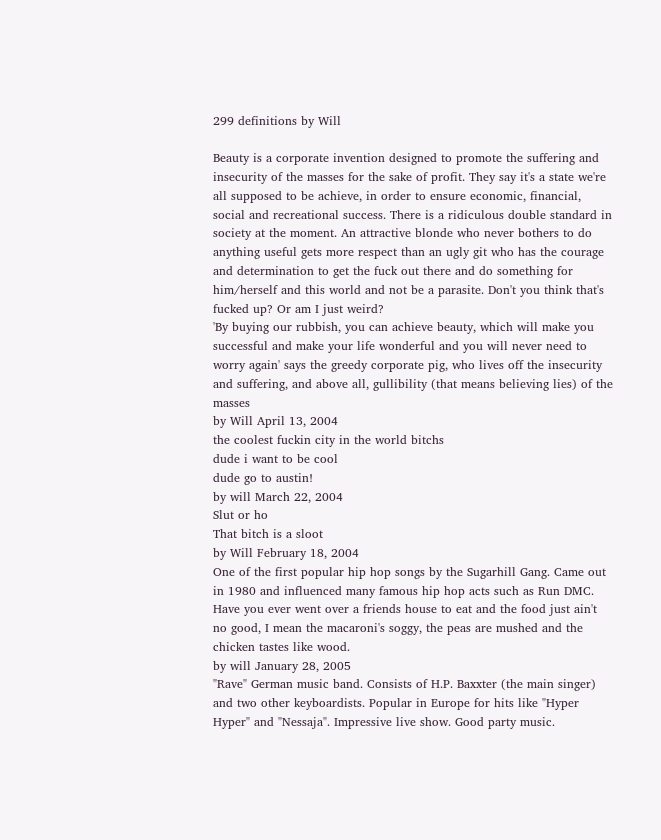299 definitions by Will

Beauty is a corporate invention designed to promote the suffering and insecurity of the masses for the sake of profit. They say it's a state we're all supposed to be achieve, in order to ensure economic, financial, social and recreational success. There is a ridiculous double standard in society at the moment. An attractive blonde who never bothers to do anything useful gets more respect than an ugly git who has the courage and determination to get the fuck out there and do something for him/herself and this world and not be a parasite. Don't you think that's fucked up? Or am I just weird?
'By buying our rubbish, you can achieve beauty, which will make you successful and make your life wonderful and you will never need to worry again' says the greedy corporate pig, who lives off the insecurity and suffering, and above all, gullibility (that means believing lies) of the masses
by Will April 13, 2004
the coolest fuckin city in the world bitchs
dude i want to be cool
dude go to austin!
by will March 22, 2004
Slut or ho
That bitch is a sloot
by Will February 18, 2004
One of the first popular hip hop songs by the Sugarhill Gang. Came out in 1980 and influenced many famous hip hop acts such as Run DMC.
Have you ever went over a friends house to eat and the food just ain't no good, I mean the macaroni's soggy, the peas are mushed and the chicken tastes like wood.
by will January 28, 2005
"Rave" German music band. Consists of H.P. Baxxter (the main singer) and two other keyboardists. Popular in Europe for hits like "Hyper Hyper" and "Nessaja". Impressive live show. Good party music.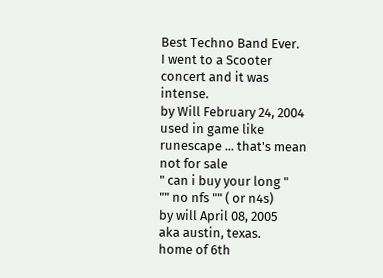Best Techno Band Ever.
I went to a Scooter concert and it was intense.
by Will February 24, 2004
used in game like runescape ... that's mean not for sale
" can i buy your long "
"" no nfs "" ( or n4s)
by will April 08, 2005
aka austin, texas.
home of 6th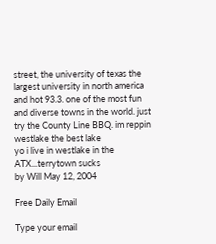street, the university of texas the largest university in north america and hot 93.3. one of the most fun and diverse towns in the world. just try the County Line BBQ. im reppin westlake the best lake
yo i live in westlake in the ATX...terrytown sucks
by Will May 12, 2004

Free Daily Email

Type your email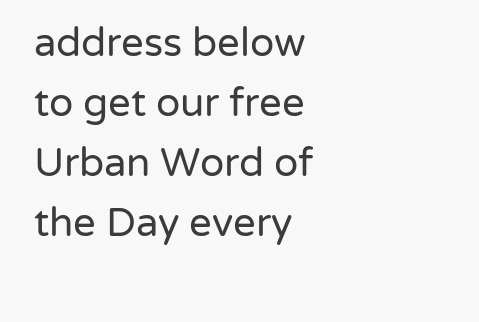address below to get our free Urban Word of the Day every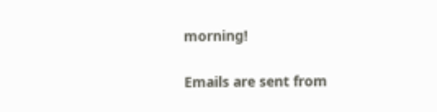morning!

Emails are sent from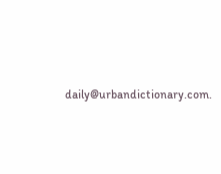daily@urbandictionary.com.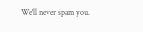We'll never spam you.